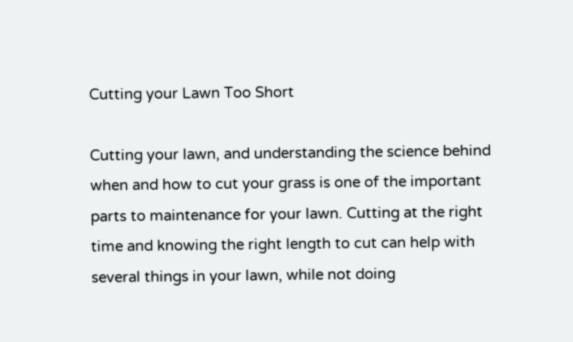Cutting your Lawn Too Short

Cutting your lawn, and understanding the science behind when and how to cut your grass is one of the important parts to maintenance for your lawn. Cutting at the right time and knowing the right length to cut can help with several things in your lawn, while not doing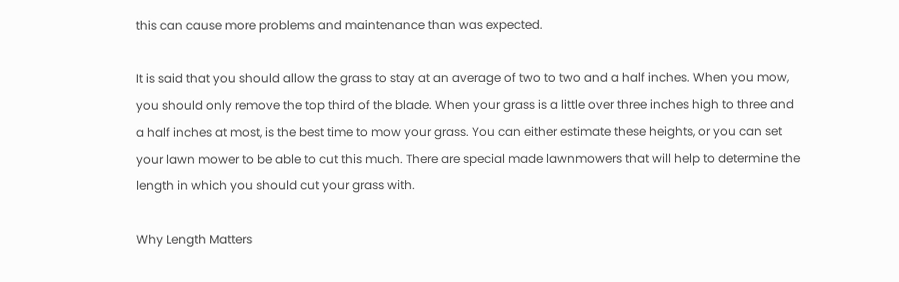this can cause more problems and maintenance than was expected.

It is said that you should allow the grass to stay at an average of two to two and a half inches. When you mow, you should only remove the top third of the blade. When your grass is a little over three inches high to three and a half inches at most, is the best time to mow your grass. You can either estimate these heights, or you can set your lawn mower to be able to cut this much. There are special made lawnmowers that will help to determine the length in which you should cut your grass with.

Why Length Matters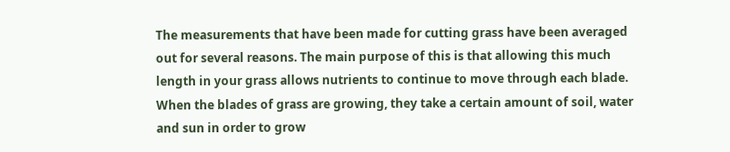The measurements that have been made for cutting grass have been averaged out for several reasons. The main purpose of this is that allowing this much length in your grass allows nutrients to continue to move through each blade. When the blades of grass are growing, they take a certain amount of soil, water and sun in order to grow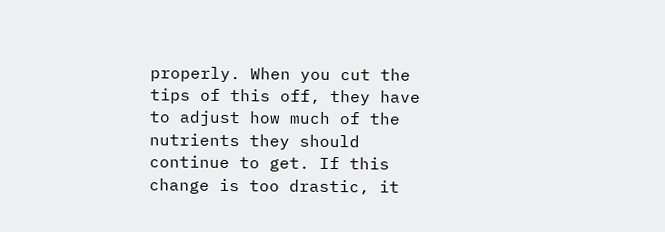properly. When you cut the tips of this off, they have to adjust how much of the nutrients they should continue to get. If this change is too drastic, it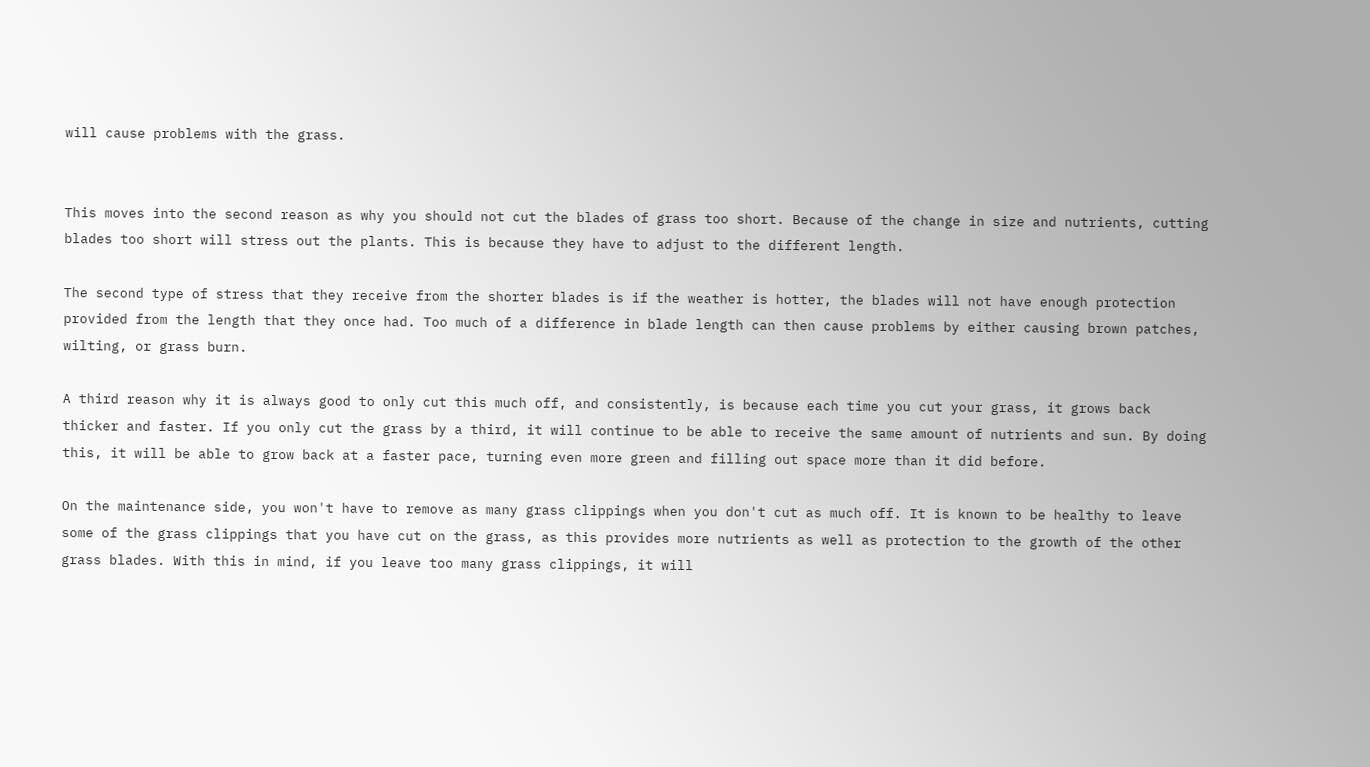will cause problems with the grass.


This moves into the second reason as why you should not cut the blades of grass too short. Because of the change in size and nutrients, cutting blades too short will stress out the plants. This is because they have to adjust to the different length.

The second type of stress that they receive from the shorter blades is if the weather is hotter, the blades will not have enough protection provided from the length that they once had. Too much of a difference in blade length can then cause problems by either causing brown patches, wilting, or grass burn.

A third reason why it is always good to only cut this much off, and consistently, is because each time you cut your grass, it grows back thicker and faster. If you only cut the grass by a third, it will continue to be able to receive the same amount of nutrients and sun. By doing this, it will be able to grow back at a faster pace, turning even more green and filling out space more than it did before.

On the maintenance side, you won't have to remove as many grass clippings when you don't cut as much off. It is known to be healthy to leave some of the grass clippings that you have cut on the grass, as this provides more nutrients as well as protection to the growth of the other grass blades. With this in mind, if you leave too many grass clippings, it will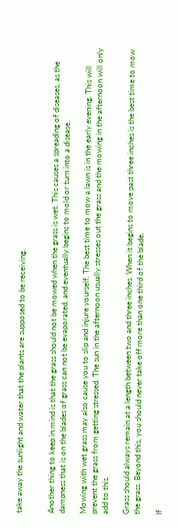take away the sunlight and water that the plants are supposed to be receiving.


Another thing to keep in mind is that the grass should not be mowed when the grass is wet. This causes a spreading of diseases, as the dampness that is on the blades of grass can not be evaporated, and eventually begins to mold or turn into a disease.

Mowing with wet grass may also cause you to slip and injure yourself. The best time to mow a lawn is in the early evening. This will prevent the grass from getting stressed. The sun in the afternoon usually stresses out the grass and the mowing in the afternoon will only add to this.

Grass should always remain at a length between two and three inches. When it begins to move past three inches is the best time to mow the grass. Beyond this, you should never take off more than one third of the blade.

If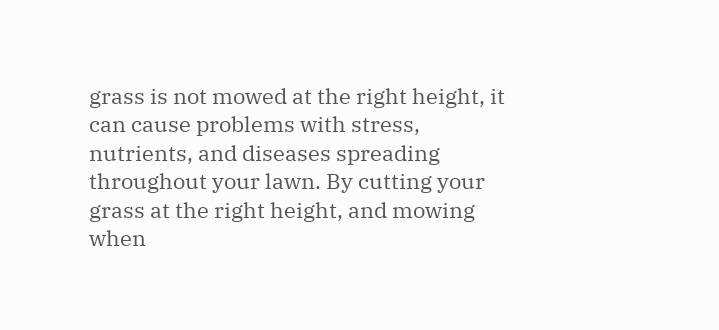grass is not mowed at the right height, it can cause problems with stress, nutrients, and diseases spreading throughout your lawn. By cutting your grass at the right height, and mowing when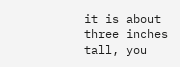it is about three inches tall, you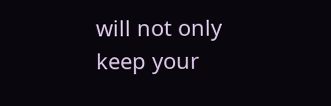will not only keep your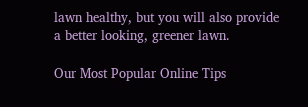lawn healthy, but you will also provide a better looking, greener lawn.

Our Most Popular Online Tips